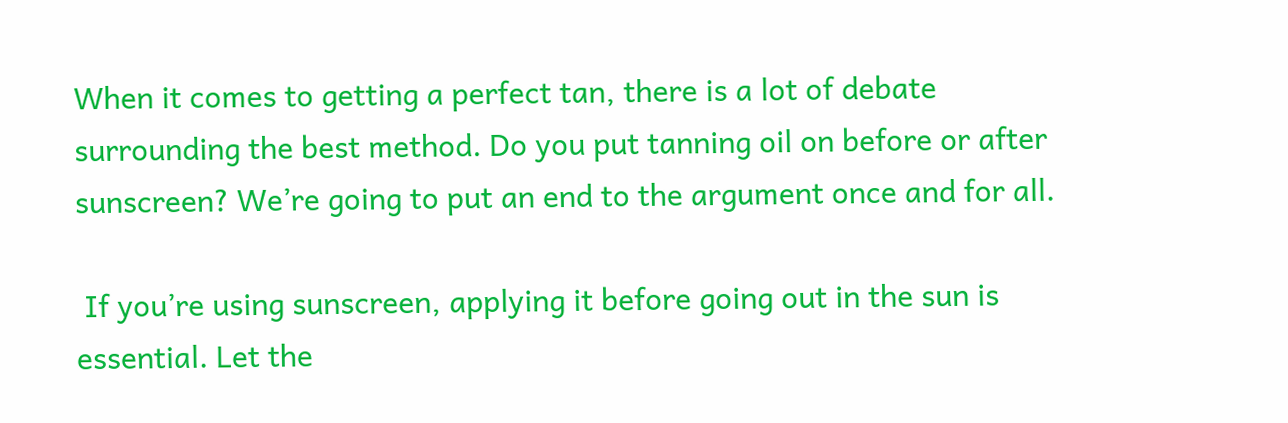When it comes to getting a perfect tan, there is a lot of debate surrounding the best method. Do you put tanning oil on before or after sunscreen? We’re going to put an end to the argument once and for all.

 If you’re using sunscreen, applying it before going out in the sun is essential. Let the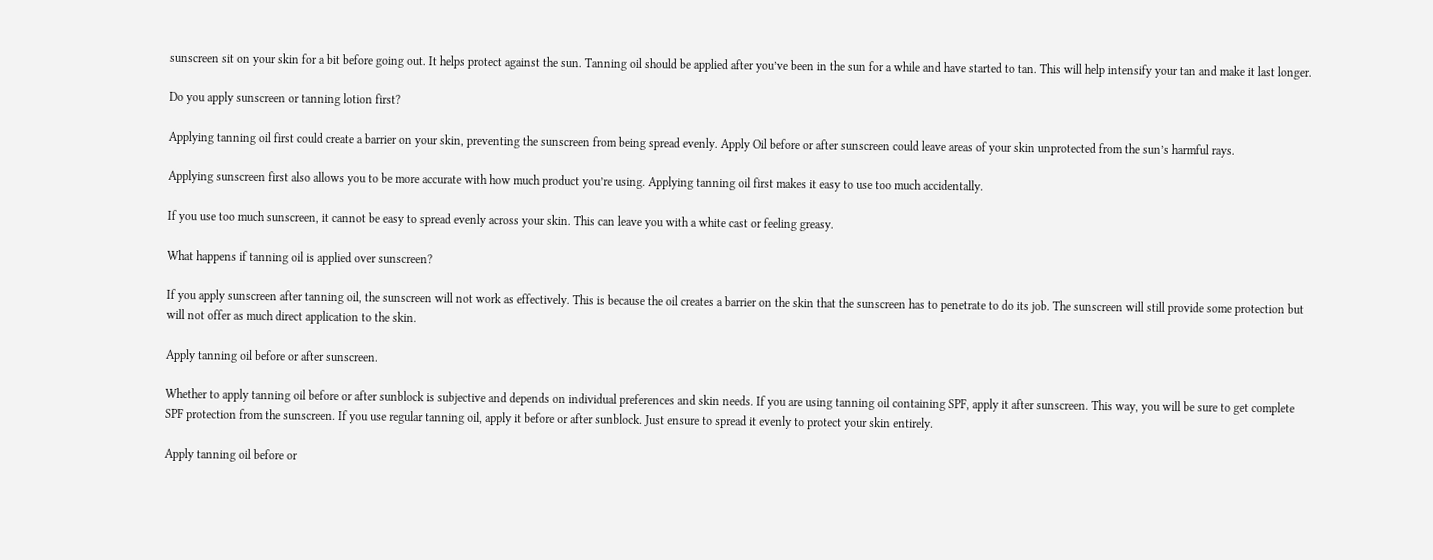sunscreen sit on your skin for a bit before going out. It helps protect against the sun. Tanning oil should be applied after you’ve been in the sun for a while and have started to tan. This will help intensify your tan and make it last longer.

Do you apply sunscreen or tanning lotion first?

Applying tanning oil first could create a barrier on your skin, preventing the sunscreen from being spread evenly. Apply Oil before or after sunscreen could leave areas of your skin unprotected from the sun’s harmful rays.

Applying sunscreen first also allows you to be more accurate with how much product you’re using. Applying tanning oil first makes it easy to use too much accidentally.

If you use too much sunscreen, it cannot be easy to spread evenly across your skin. This can leave you with a white cast or feeling greasy.

What happens if tanning oil is applied over sunscreen?

If you apply sunscreen after tanning oil, the sunscreen will not work as effectively. This is because the oil creates a barrier on the skin that the sunscreen has to penetrate to do its job. The sunscreen will still provide some protection but will not offer as much direct application to the skin.

Apply tanning oil before or after sunscreen.

Whether to apply tanning oil before or after sunblock is subjective and depends on individual preferences and skin needs. If you are using tanning oil containing SPF, apply it after sunscreen. This way, you will be sure to get complete SPF protection from the sunscreen. If you use regular tanning oil, apply it before or after sunblock. Just ensure to spread it evenly to protect your skin entirely.

Apply tanning oil before or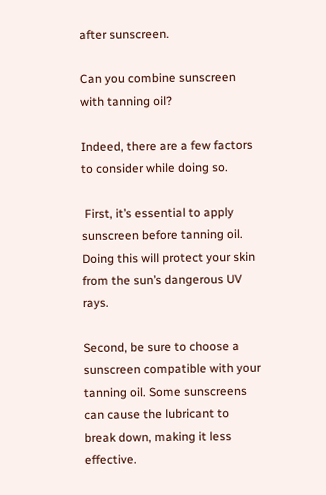after sunscreen.

Can you combine sunscreen with tanning oil?

Indeed, there are a few factors to consider while doing so.

 First, it’s essential to apply sunscreen before tanning oil. Doing this will protect your skin from the sun’s dangerous UV rays.

Second, be sure to choose a sunscreen compatible with your tanning oil. Some sunscreens can cause the lubricant to break down, making it less effective.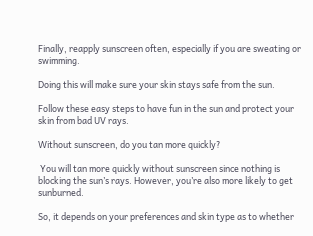Finally, reapply sunscreen often, especially if you are sweating or swimming.

Doing this will make sure your skin stays safe from the sun.

Follow these easy steps to have fun in the sun and protect your skin from bad UV rays.

Without sunscreen, do you tan more quickly?

 You will tan more quickly without sunscreen since nothing is blocking the sun’s rays. However, you’re also more likely to get sunburned.

So, it depends on your preferences and skin type as to whether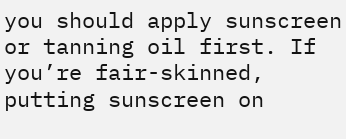you should apply sunscreen or tanning oil first. If you’re fair-skinned, putting sunscreen on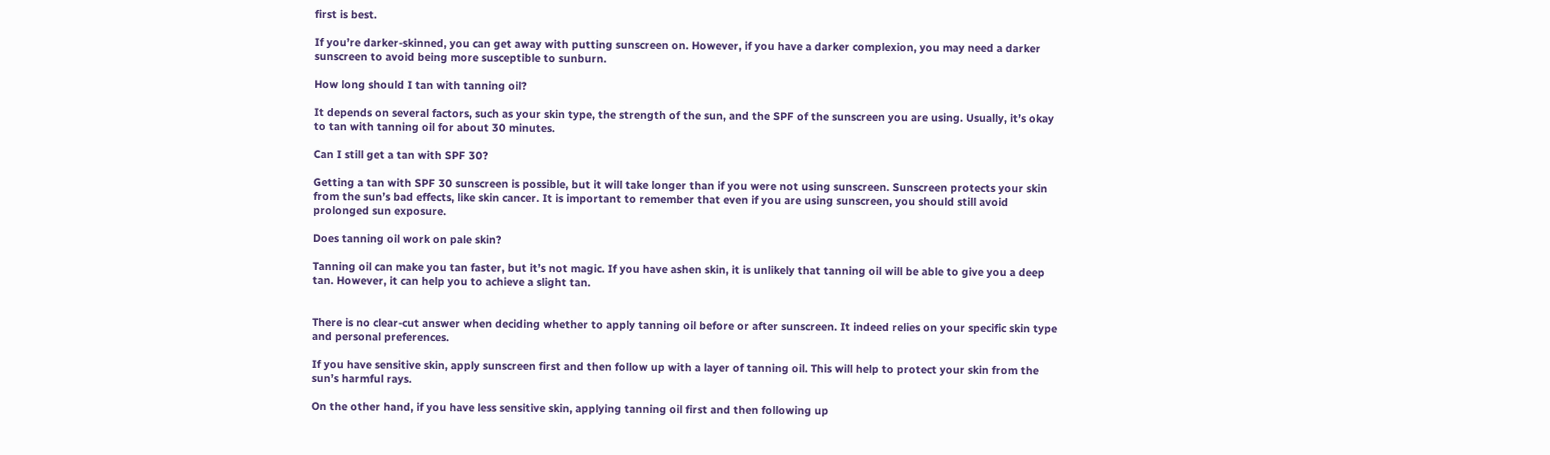first is best.

If you’re darker-skinned, you can get away with putting sunscreen on. However, if you have a darker complexion, you may need a darker sunscreen to avoid being more susceptible to sunburn.

How long should I tan with tanning oil?

It depends on several factors, such as your skin type, the strength of the sun, and the SPF of the sunscreen you are using. Usually, it’s okay to tan with tanning oil for about 30 minutes.

Can I still get a tan with SPF 30?

Getting a tan with SPF 30 sunscreen is possible, but it will take longer than if you were not using sunscreen. Sunscreen protects your skin from the sun’s bad effects, like skin cancer. It is important to remember that even if you are using sunscreen, you should still avoid prolonged sun exposure.

Does tanning oil work on pale skin?

Tanning oil can make you tan faster, but it’s not magic. If you have ashen skin, it is unlikely that tanning oil will be able to give you a deep tan. However, it can help you to achieve a slight tan.


There is no clear-cut answer when deciding whether to apply tanning oil before or after sunscreen. It indeed relies on your specific skin type and personal preferences.

If you have sensitive skin, apply sunscreen first and then follow up with a layer of tanning oil. This will help to protect your skin from the sun’s harmful rays.

On the other hand, if you have less sensitive skin, applying tanning oil first and then following up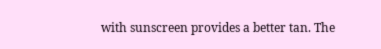with sunscreen provides a better tan. The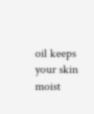oil keeps your skin moist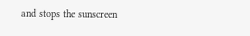and stops the sunscreen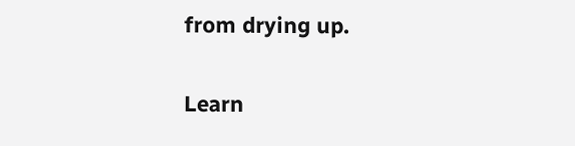from drying up.

Learn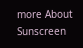more About Sunscreen